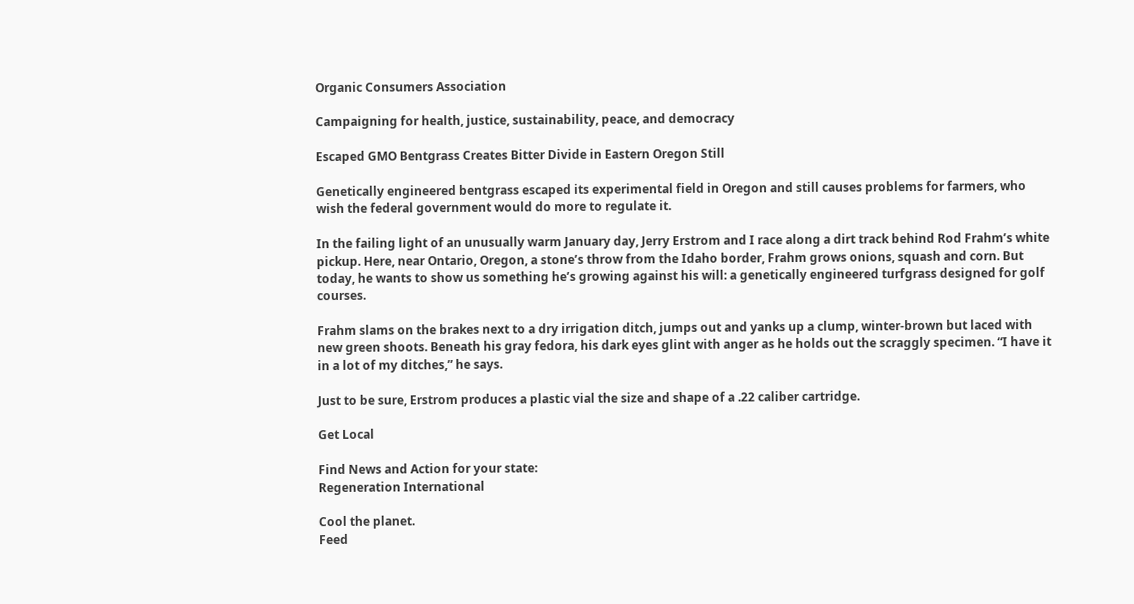Organic Consumers Association

Campaigning for health, justice, sustainability, peace, and democracy

Escaped GMO Bentgrass Creates Bitter Divide in Eastern Oregon Still

Genetically engineered bentgrass escaped its experimental field in Oregon and still causes problems for farmers, who wish the federal government would do more to regulate it.

In the failing light of an unusually warm January day, Jerry Erstrom and I race along a dirt track behind Rod Frahm’s white pickup. Here, near Ontario, Oregon, a stone’s throw from the Idaho border, Frahm grows onions, squash and corn. But today, he wants to show us something he’s growing against his will: a genetically engineered turfgrass designed for golf courses.

Frahm slams on the brakes next to a dry irrigation ditch, jumps out and yanks up a clump, winter-brown but laced with new green shoots. Beneath his gray fedora, his dark eyes glint with anger as he holds out the scraggly specimen. “I have it in a lot of my ditches,” he says.

Just to be sure, Erstrom produces a plastic vial the size and shape of a .22 caliber cartridge.

Get Local

Find News and Action for your state:
Regeneration International

Cool the planet.
Feed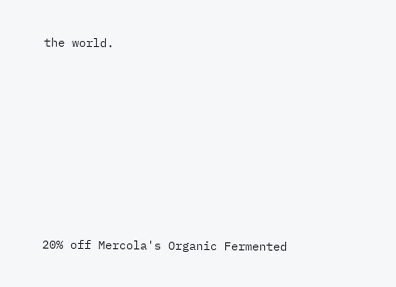the world.












20% off Mercola's Organic Fermented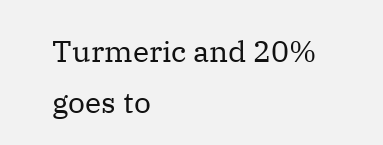Turmeric and 20% goes to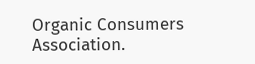Organic Consumers Association.